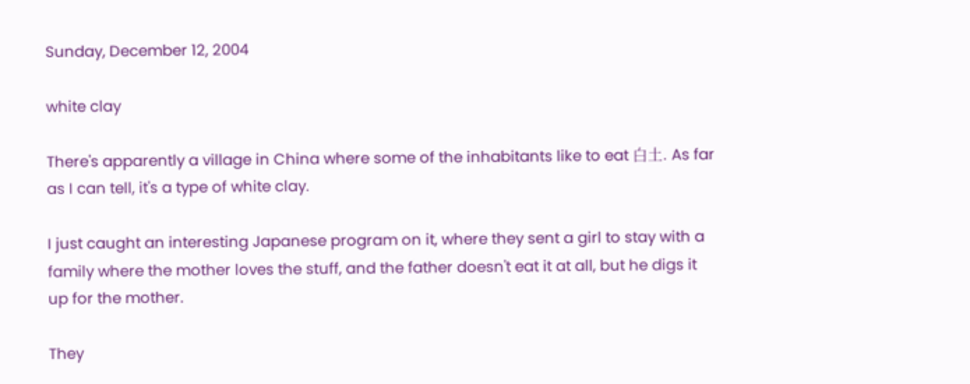Sunday, December 12, 2004

white clay

There's apparently a village in China where some of the inhabitants like to eat 白土. As far as I can tell, it's a type of white clay.

I just caught an interesting Japanese program on it, where they sent a girl to stay with a family where the mother loves the stuff, and the father doesn't eat it at all, but he digs it up for the mother.

They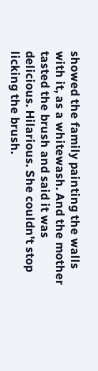showed the family painting the walls with it, as a whitewash. And the mother tasted the brush and said it was delicious. Hilarious. She couldn't stop licking the brush.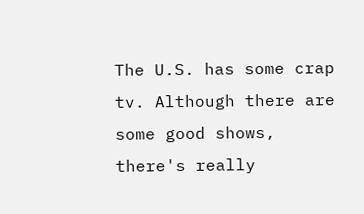The U.S. has some crap tv. Although there are some good shows, there's really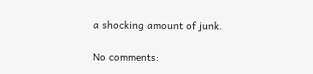a shocking amount of junk.

No comments: